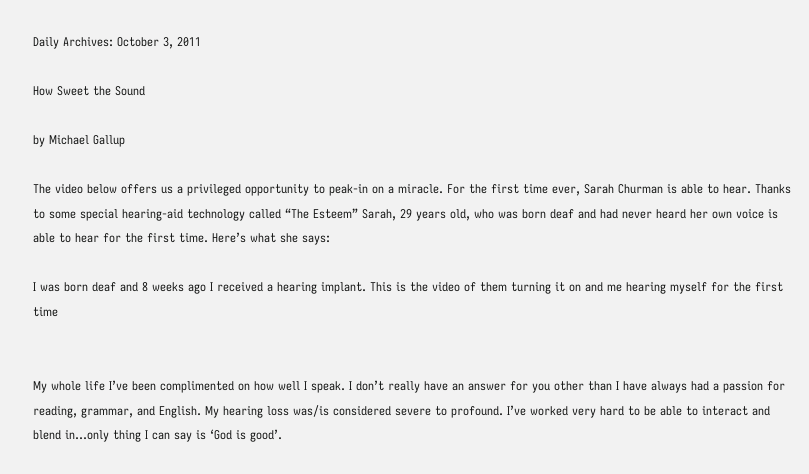Daily Archives: October 3, 2011

How Sweet the Sound

by Michael Gallup

The video below offers us a privileged opportunity to peak-in on a miracle. For the first time ever, Sarah Churman is able to hear. Thanks to some special hearing-aid technology called “The Esteem” Sarah, 29 years old, who was born deaf and had never heard her own voice is able to hear for the first time. Here’s what she says:

I was born deaf and 8 weeks ago I received a hearing implant. This is the video of them turning it on and me hearing myself for the first time


My whole life I’ve been complimented on how well I speak. I don’t really have an answer for you other than I have always had a passion for reading, grammar, and English. My hearing loss was/is considered severe to profound. I’ve worked very hard to be able to interact and blend in…only thing I can say is ‘God is good’.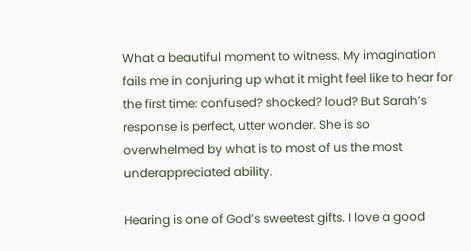What a beautiful moment to witness. My imagination fails me in conjuring up what it might feel like to hear for the first time: confused? shocked? loud? But Sarah’s response is perfect, utter wonder. She is so overwhelmed by what is to most of us the most underappreciated ability.

Hearing is one of God’s sweetest gifts. I love a good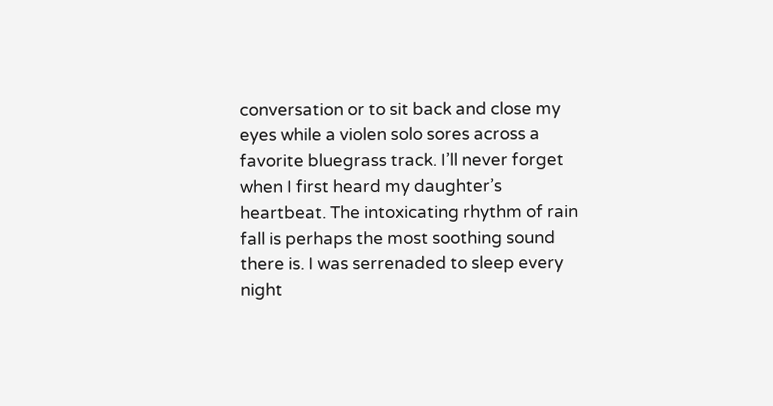conversation or to sit back and close my eyes while a violen solo sores across a favorite bluegrass track. I’ll never forget when I first heard my daughter’s heartbeat. The intoxicating rhythm of rain fall is perhaps the most soothing sound there is. I was serrenaded to sleep every night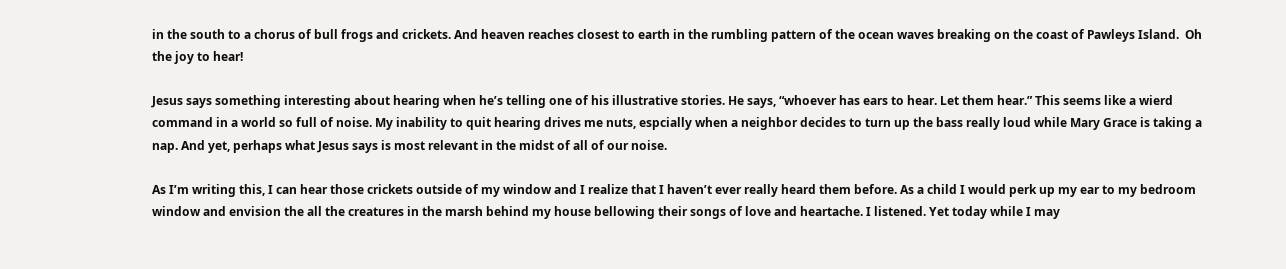in the south to a chorus of bull frogs and crickets. And heaven reaches closest to earth in the rumbling pattern of the ocean waves breaking on the coast of Pawleys Island.  Oh the joy to hear!

Jesus says something interesting about hearing when he’s telling one of his illustrative stories. He says, “whoever has ears to hear. Let them hear.” This seems like a wierd command in a world so full of noise. My inability to quit hearing drives me nuts, espcially when a neighbor decides to turn up the bass really loud while Mary Grace is taking a nap. And yet, perhaps what Jesus says is most relevant in the midst of all of our noise.

As I’m writing this, I can hear those crickets outside of my window and I realize that I haven’t ever really heard them before. As a child I would perk up my ear to my bedroom window and envision the all the creatures in the marsh behind my house bellowing their songs of love and heartache. I listened. Yet today while I may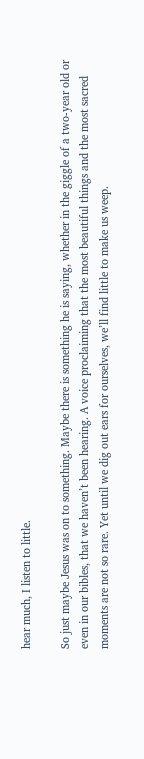hear much, I listen to little.

So just maybe Jesus was on to something. Maybe there is something he is saying, whether in the giggle of a two-year old or even in our bibles, that we haven’t been hearing. A voice proclaiming that the most beautiful things and the most sacred moments are not so rare. Yet until we dig out ears for ourselves, we’ll find little to make us weep.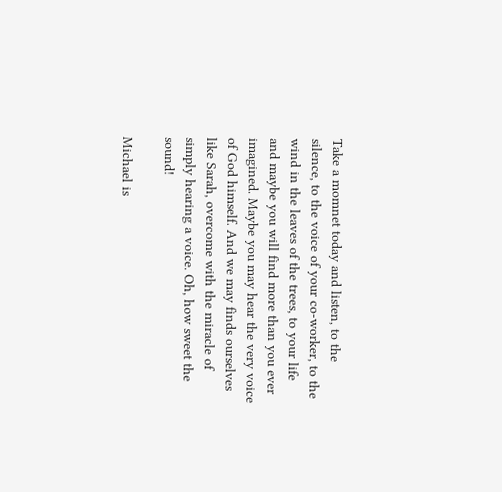Take a momnet today and listen, to the silence, to the voice of your co-worker, to the wind in the leaves of the trees, to your life and maybe you will find more than you ever imagined. Maybe you may hear the very voice of God himself. And we may finds ourselves like Sarah, overcome with the miracle of simply hearing a voice. Oh, how sweet the sound!

Michael is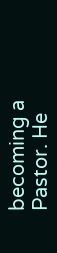becoming a Pastor. He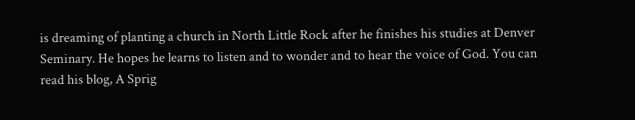is dreaming of planting a church in North Little Rock after he finishes his studies at Denver Seminary. He hopes he learns to listen and to wonder and to hear the voice of God. You can read his blog, A Sprig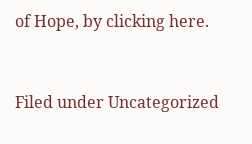of Hope, by clicking here.


Filed under Uncategorized